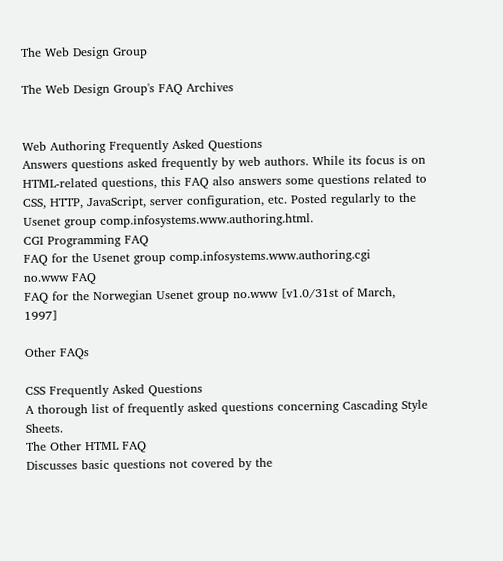The Web Design Group

The Web Design Group's FAQ Archives


Web Authoring Frequently Asked Questions
Answers questions asked frequently by web authors. While its focus is on HTML-related questions, this FAQ also answers some questions related to CSS, HTTP, JavaScript, server configuration, etc. Posted regularly to the Usenet group comp.infosystems.www.authoring.html.
CGI Programming FAQ
FAQ for the Usenet group comp.infosystems.www.authoring.cgi
no.www FAQ
FAQ for the Norwegian Usenet group no.www [v1.0/31st of March, 1997]

Other FAQs

CSS Frequently Asked Questions
A thorough list of frequently asked questions concerning Cascading Style Sheets.
The Other HTML FAQ
Discusses basic questions not covered by the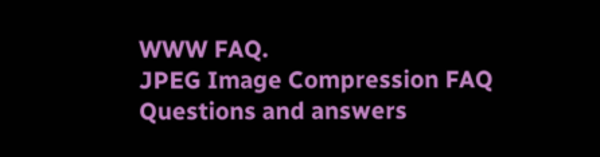WWW FAQ.
JPEG Image Compression FAQ
Questions and answers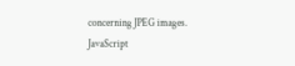concerning JPEG images.
JavaScript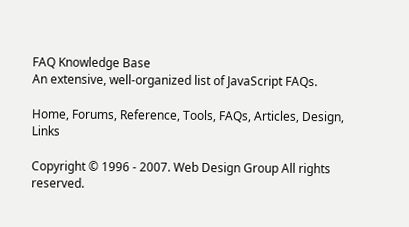FAQ Knowledge Base
An extensive, well-organized list of JavaScript FAQs.

Home, Forums, Reference, Tools, FAQs, Articles, Design, Links

Copyright © 1996 - 2007. Web Design Group All rights reserved.